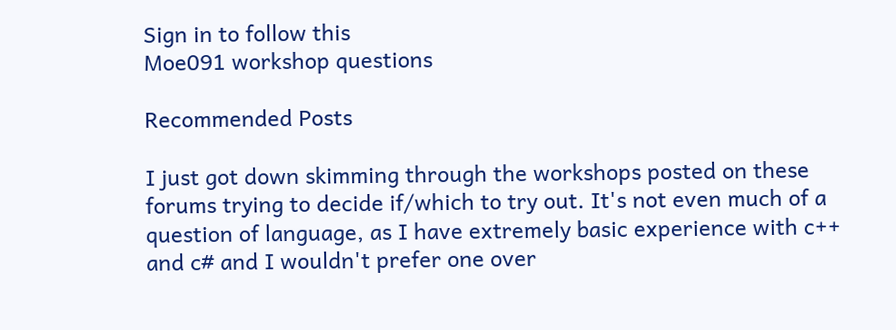Sign in to follow this
Moe091 workshop questions

Recommended Posts

I just got down skimming through the workshops posted on these forums trying to decide if/which to try out. It's not even much of a question of language, as I have extremely basic experience with c++ and c# and I wouldn't prefer one over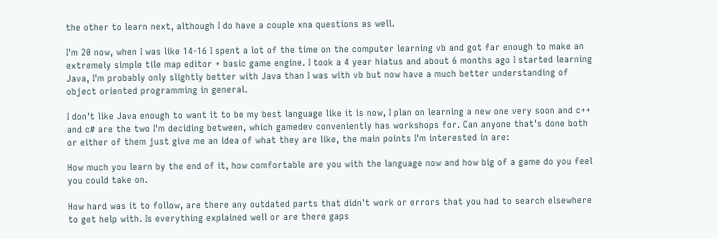the other to learn next, although I do have a couple xna questions as well.

I'm 20 now, when I was like 14-16 I spent a lot of the time on the computer learning vb and got far enough to make an extremely simple tile map editor + basic game engine. I took a 4 year hiatus and about 6 months ago I started learning Java, I'm probably only slightly better with Java than I was with vb but now have a much better understanding of object oriented programming in general.

I don't like Java enough to want it to be my best language like it is now, I plan on learning a new one very soon and c++ and c# are the two I'm deciding between, which gamedev conveniently has workshops for. Can anyone that's done both or either of them just give me an idea of what they are like, the main points I'm interested in are:

How much you learn by the end of it, how comfortable are you with the language now and how big of a game do you feel you could take on.

How hard was it to follow, are there any outdated parts that didn't work or errors that you had to search elsewhere to get help with. Is everything explained well or are there gaps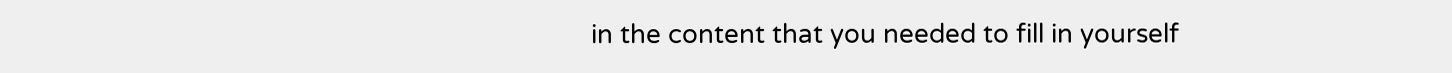in the content that you needed to fill in yourself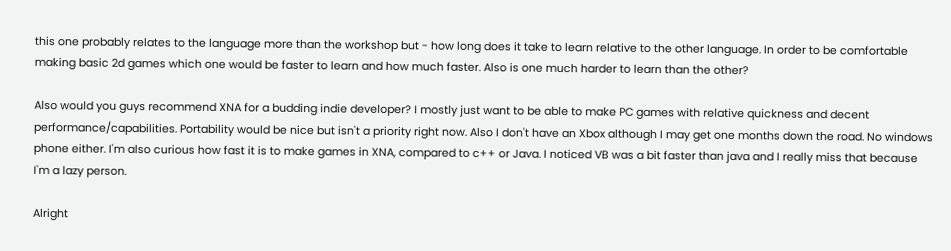this one probably relates to the language more than the workshop but - how long does it take to learn relative to the other language. In order to be comfortable making basic 2d games which one would be faster to learn and how much faster. Also is one much harder to learn than the other?

Also would you guys recommend XNA for a budding indie developer? I mostly just want to be able to make PC games with relative quickness and decent performance/capabilities. Portability would be nice but isn't a priority right now. Also I don't have an Xbox although I may get one months down the road. No windows phone either. I'm also curious how fast it is to make games in XNA, compared to c++ or Java. I noticed VB was a bit faster than java and I really miss that because I'm a lazy person.

Alright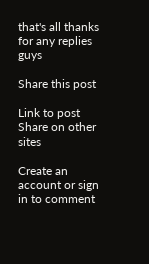that's all thanks for any replies guys

Share this post

Link to post
Share on other sites

Create an account or sign in to comment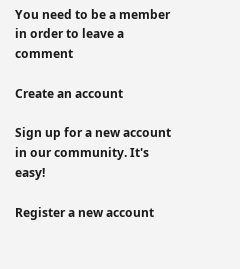You need to be a member in order to leave a comment

Create an account

Sign up for a new account in our community. It's easy!

Register a new account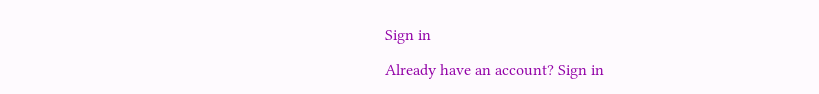Sign in

Already have an account? Sign in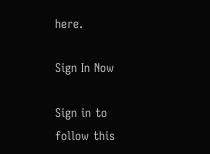here.

Sign In Now

Sign in to follow this